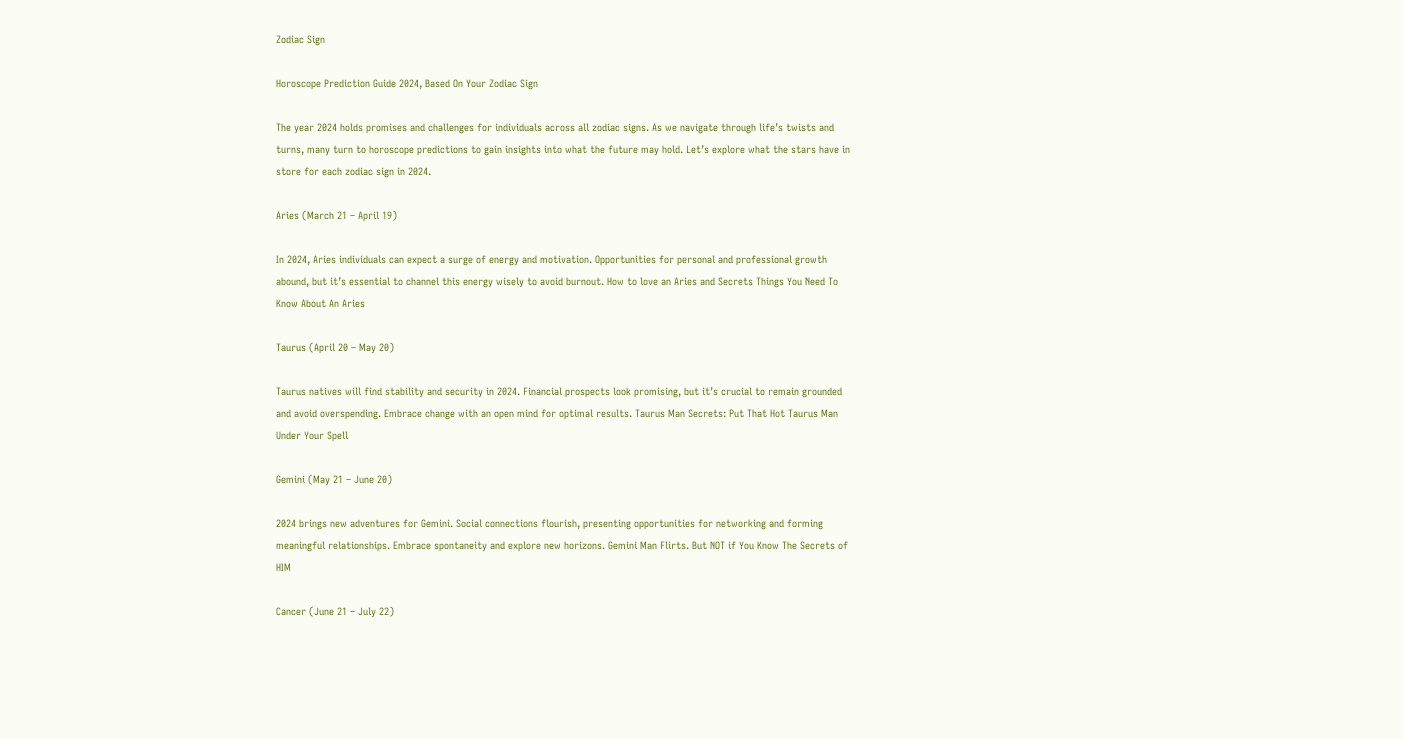Zodiac Sign

Horoscope Prediction Guide 2024, Based On Your Zodiac Sign

The year 2024 holds promises and challenges for individuals across all zodiac signs. As we navigate through life’s twists and turns, many turn to horoscope predictions to gain insights into what the future may hold. Let’s explore what the stars have in store for each zodiac sign in 2024.

Aries (March 21 – April 19)

In 2024, Aries individuals can expect a surge of energy and motivation. Opportunities for personal and professional growth abound, but it’s essential to channel this energy wisely to avoid burnout. How to love an Aries and Secrets Things You Need To Know About An Aries

Taurus (April 20 – May 20)

Taurus natives will find stability and security in 2024. Financial prospects look promising, but it’s crucial to remain grounded and avoid overspending. Embrace change with an open mind for optimal results. Taurus Man Secrets: Put That Hot Taurus Man Under Your Spell

Gemini (May 21 – June 20)

2024 brings new adventures for Gemini. Social connections flourish, presenting opportunities for networking and forming meaningful relationships. Embrace spontaneity and explore new horizons. Gemini Man Flirts. But NOT if You Know The Secrets of HIM

Cancer (June 21 – July 22)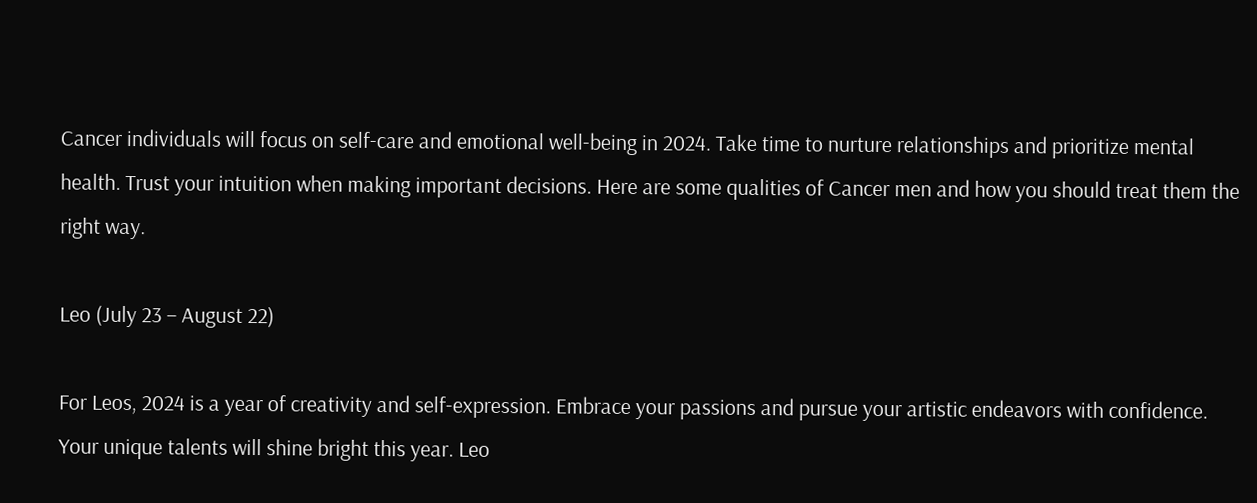Cancer individuals will focus on self-care and emotional well-being in 2024. Take time to nurture relationships and prioritize mental health. Trust your intuition when making important decisions. Here are some qualities of Cancer men and how you should treat them the right way.

Leo (July 23 – August 22)

For Leos, 2024 is a year of creativity and self-expression. Embrace your passions and pursue your artistic endeavors with confidence. Your unique talents will shine bright this year. Leo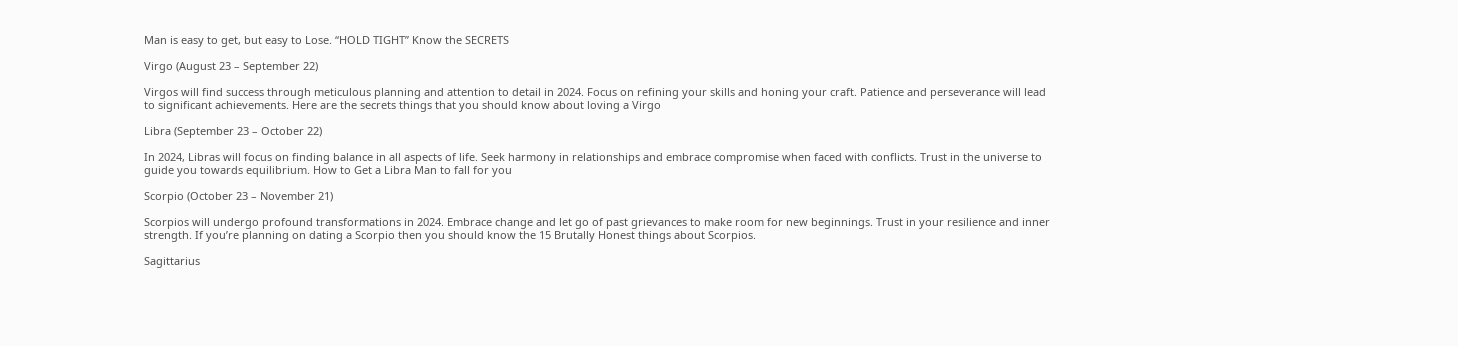Man is easy to get, but easy to Lose. “HOLD TIGHT” Know the SECRETS

Virgo (August 23 – September 22)

Virgos will find success through meticulous planning and attention to detail in 2024. Focus on refining your skills and honing your craft. Patience and perseverance will lead to significant achievements. Here are the secrets things that you should know about loving a Virgo

Libra (September 23 – October 22)

In 2024, Libras will focus on finding balance in all aspects of life. Seek harmony in relationships and embrace compromise when faced with conflicts. Trust in the universe to guide you towards equilibrium. How to Get a Libra Man to fall for you

Scorpio (October 23 – November 21)

Scorpios will undergo profound transformations in 2024. Embrace change and let go of past grievances to make room for new beginnings. Trust in your resilience and inner strength. If you’re planning on dating a Scorpio then you should know the 15 Brutally Honest things about Scorpios.

Sagittarius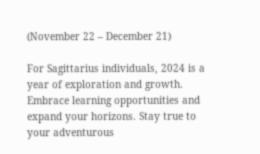(November 22 – December 21)

For Sagittarius individuals, 2024 is a year of exploration and growth. Embrace learning opportunities and expand your horizons. Stay true to your adventurous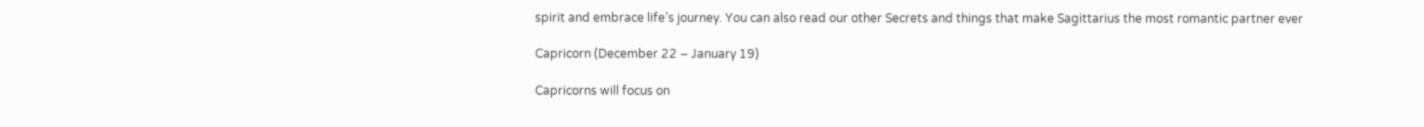spirit and embrace life’s journey. You can also read our other Secrets and things that make Sagittarius the most romantic partner ever

Capricorn (December 22 – January 19)

Capricorns will focus on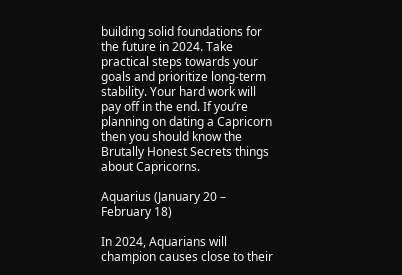building solid foundations for the future in 2024. Take practical steps towards your goals and prioritize long-term stability. Your hard work will pay off in the end. If you’re planning on dating a Capricorn then you should know the Brutally Honest Secrets things about Capricorns.

Aquarius (January 20 – February 18)

In 2024, Aquarians will champion causes close to their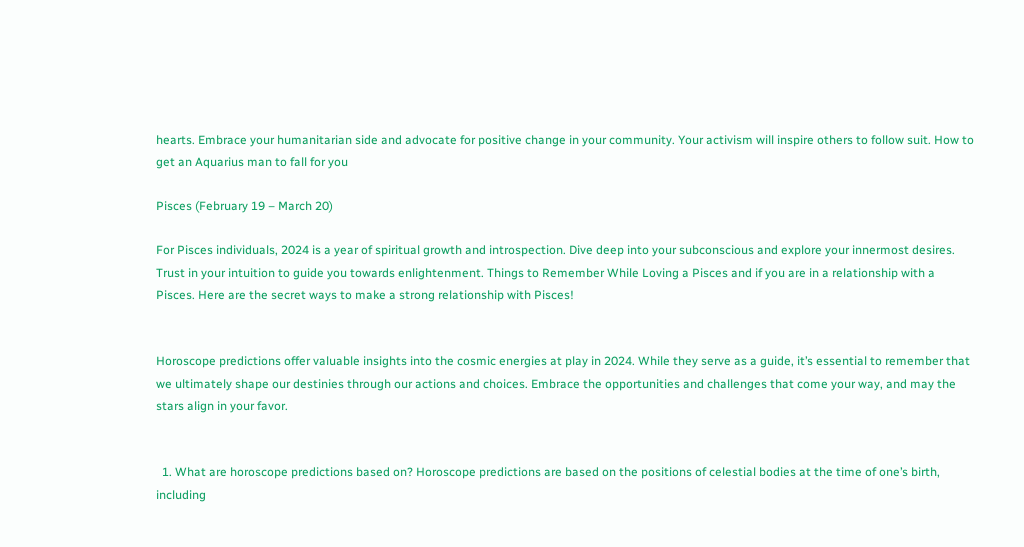hearts. Embrace your humanitarian side and advocate for positive change in your community. Your activism will inspire others to follow suit. How to get an Aquarius man to fall for you

Pisces (February 19 – March 20)

For Pisces individuals, 2024 is a year of spiritual growth and introspection. Dive deep into your subconscious and explore your innermost desires. Trust in your intuition to guide you towards enlightenment. Things to Remember While Loving a Pisces and if you are in a relationship with a Pisces. Here are the secret ways to make a strong relationship with Pisces!


Horoscope predictions offer valuable insights into the cosmic energies at play in 2024. While they serve as a guide, it’s essential to remember that we ultimately shape our destinies through our actions and choices. Embrace the opportunities and challenges that come your way, and may the stars align in your favor.


  1. What are horoscope predictions based on? Horoscope predictions are based on the positions of celestial bodies at the time of one’s birth, including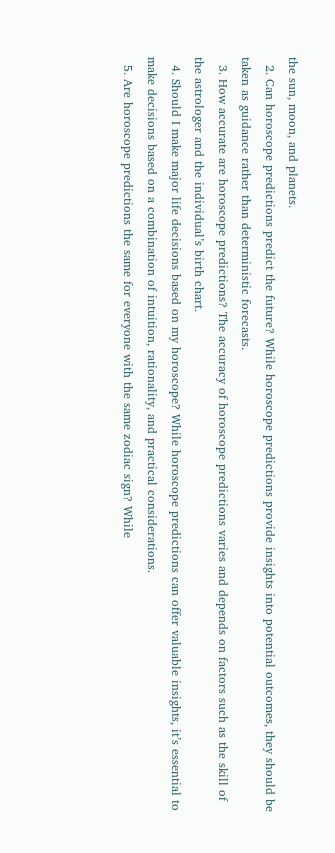the sun, moon, and planets.
  2. Can horoscope predictions predict the future? While horoscope predictions provide insights into potential outcomes, they should be taken as guidance rather than deterministic forecasts.
  3. How accurate are horoscope predictions? The accuracy of horoscope predictions varies and depends on factors such as the skill of the astrologer and the individual’s birth chart.
  4. Should I make major life decisions based on my horoscope? While horoscope predictions can offer valuable insights, it’s essential to make decisions based on a combination of intuition, rationality, and practical considerations.
  5. Are horoscope predictions the same for everyone with the same zodiac sign? While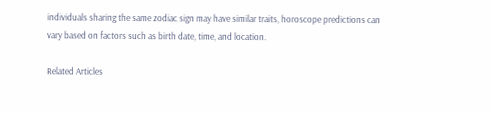individuals sharing the same zodiac sign may have similar traits, horoscope predictions can vary based on factors such as birth date, time, and location.

Related Articles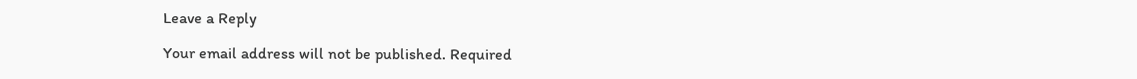Leave a Reply

Your email address will not be published. Required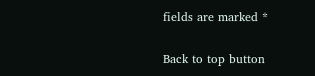fields are marked *

Back to top button